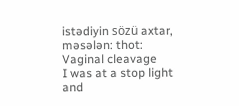istədiyin sözü axtar, məsələn: thot:
Vaginal cleavage
I was at a stop light and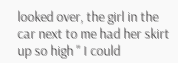looked over, the girl in the car next to me had her skirt up so high " I could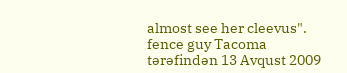almost see her cleevus".
fence guy Tacoma tərəfindən 13 Avqust 2009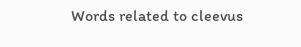Words related to cleevus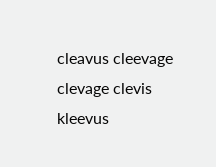cleavus cleevage clevage clevis kleevus